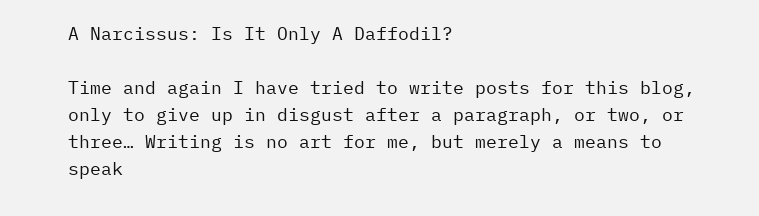A Narcissus: Is It Only A Daffodil?

Time and again I have tried to write posts for this blog, only to give up in disgust after a paragraph, or two, or three… Writing is no art for me, but merely a means to speak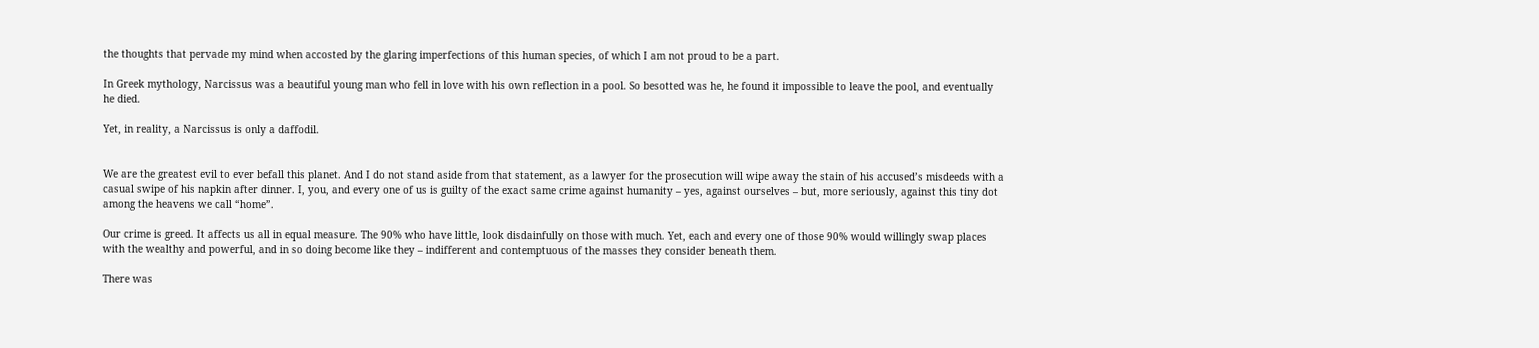the thoughts that pervade my mind when accosted by the glaring imperfections of this human species, of which I am not proud to be a part.

In Greek mythology, Narcissus was a beautiful young man who fell in love with his own reflection in a pool. So besotted was he, he found it impossible to leave the pool, and eventually he died.

Yet, in reality, a Narcissus is only a daffodil.


We are the greatest evil to ever befall this planet. And I do not stand aside from that statement, as a lawyer for the prosecution will wipe away the stain of his accused’s misdeeds with a casual swipe of his napkin after dinner. I, you, and every one of us is guilty of the exact same crime against humanity – yes, against ourselves – but, more seriously, against this tiny dot among the heavens we call “home”.

Our crime is greed. It affects us all in equal measure. The 90% who have little, look disdainfully on those with much. Yet, each and every one of those 90% would willingly swap places with the wealthy and powerful, and in so doing become like they – indifferent and contemptuous of the masses they consider beneath them.

There was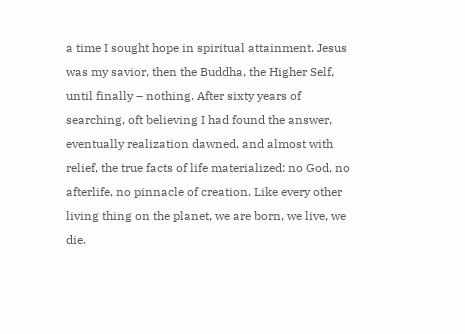a time I sought hope in spiritual attainment. Jesus was my savior, then the Buddha, the Higher Self, until finally – nothing. After sixty years of searching, oft believing I had found the answer, eventually realization dawned, and almost with relief, the true facts of life materialized: no God, no afterlife, no pinnacle of creation. Like every other living thing on the planet, we are born, we live, we die.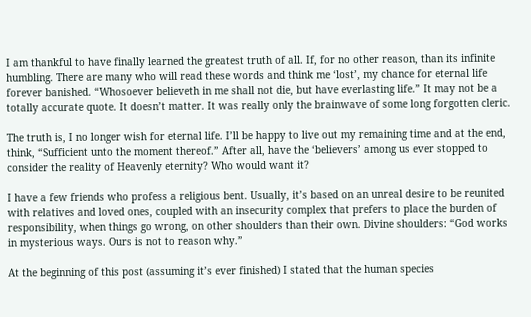I am thankful to have finally learned the greatest truth of all. If, for no other reason, than its infinite humbling. There are many who will read these words and think me ‘lost’, my chance for eternal life forever banished. “Whosoever believeth in me shall not die, but have everlasting life.” It may not be a totally accurate quote. It doesn’t matter. It was really only the brainwave of some long forgotten cleric.

The truth is, I no longer wish for eternal life. I’ll be happy to live out my remaining time and at the end, think, “Sufficient unto the moment thereof.” After all, have the ‘believers’ among us ever stopped to consider the reality of Heavenly eternity? Who would want it?

I have a few friends who profess a religious bent. Usually, it’s based on an unreal desire to be reunited with relatives and loved ones, coupled with an insecurity complex that prefers to place the burden of responsibility, when things go wrong, on other shoulders than their own. Divine shoulders: “God works in mysterious ways. Ours is not to reason why.”

At the beginning of this post (assuming it’s ever finished) I stated that the human species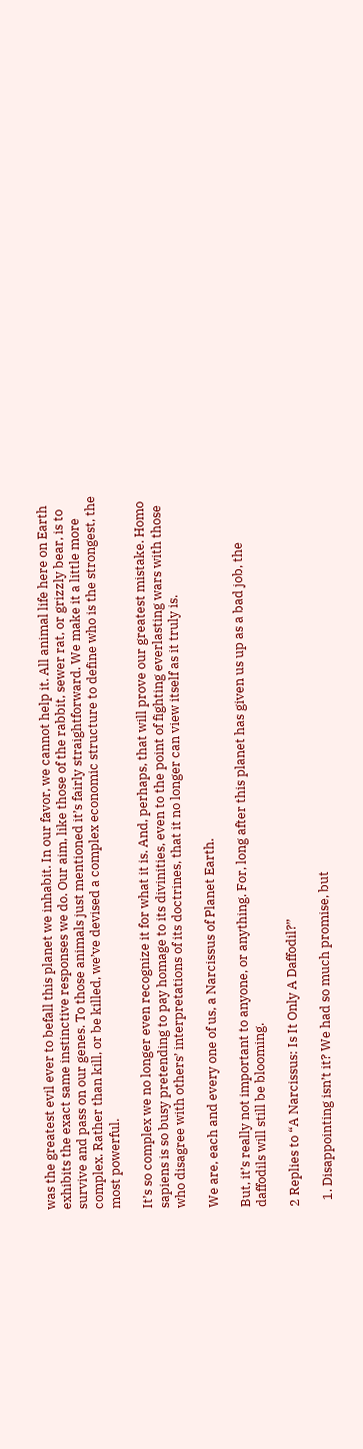was the greatest evil ever to befall this planet we inhabit. In our favor, we cannot help it. All animal life here on Earth exhibits the exact same instinctive responses we do. Our aim, like those of the rabbit, sewer rat, or grizzly bear, is to survive and pass on our genes. To those animals just mentioned it’s fairly straightforward. We make it a little more complex. Rather than kill, or be killed, we’ve devised a complex economic structure to define who is the strongest, the most powerful.

It’s so complex we no longer even recognize it for what it is. And, perhaps, that will prove our greatest mistake. Homo sapiens is so busy pretending to pay homage to its divinities, even to the point of fighting everlasting wars with those who disagree with others’ interpretations of its doctrines, that it no longer can view itself as it truly is.

We are, each and every one of us, a Narcissus of Planet Earth.

But, it’s really not important to anyone, or anything. For, long after this planet has given us up as a bad job, the daffodils will still be blooming.

2 Replies to “A Narcissus: Is It Only A Daffodil?”

  1. Disappointing isn’t it? We had so much promise, but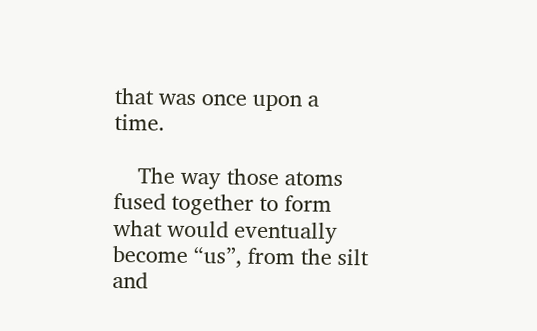that was once upon a time.

    The way those atoms fused together to form what would eventually become “us”, from the silt and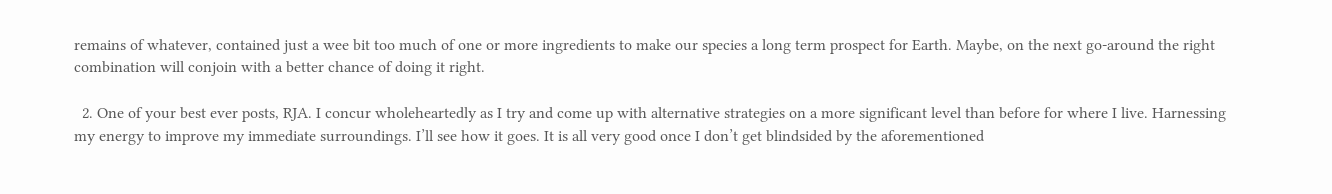remains of whatever, contained just a wee bit too much of one or more ingredients to make our species a long term prospect for Earth. Maybe, on the next go-around the right combination will conjoin with a better chance of doing it right.

  2. One of your best ever posts, RJA. I concur wholeheartedly as I try and come up with alternative strategies on a more significant level than before for where I live. Harnessing my energy to improve my immediate surroundings. I’ll see how it goes. It is all very good once I don’t get blindsided by the aforementioned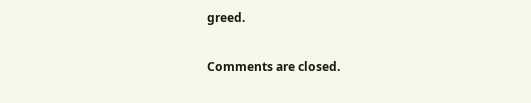greed.

Comments are closed.